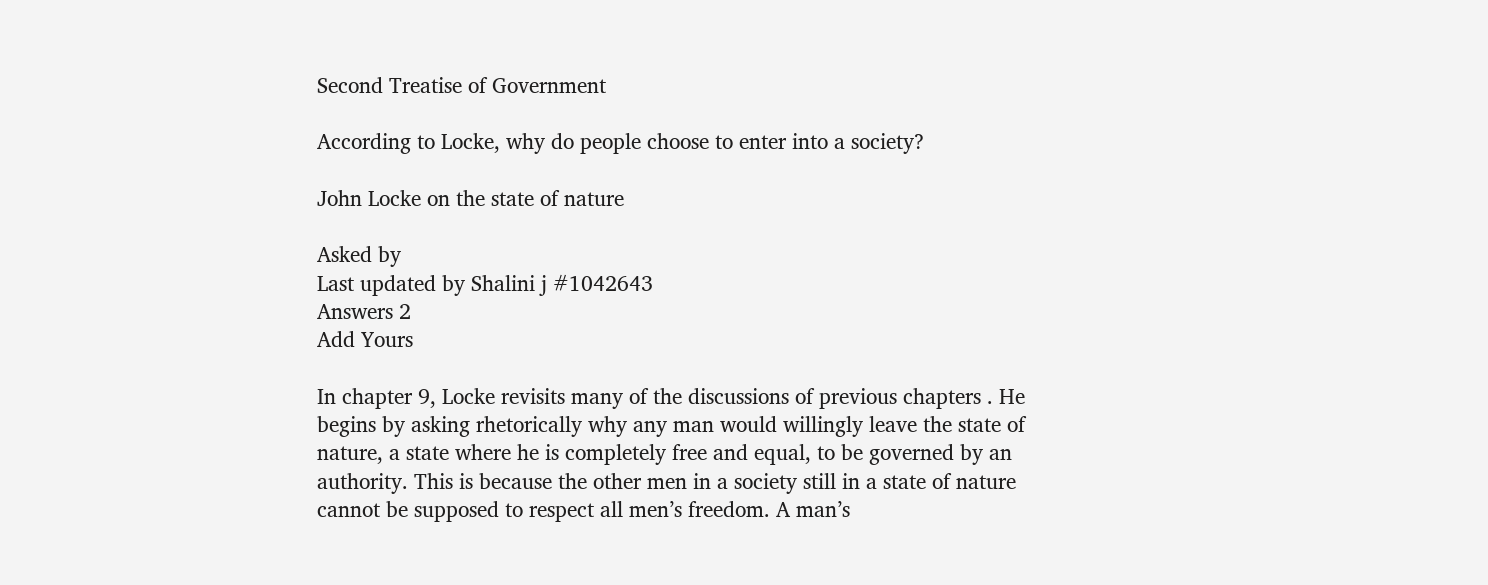Second Treatise of Government

According to Locke, why do people choose to enter into a society?

John Locke on the state of nature

Asked by
Last updated by Shalini j #1042643
Answers 2
Add Yours

In chapter 9, Locke revisits many of the discussions of previous chapters . He begins by asking rhetorically why any man would willingly leave the state of nature, a state where he is completely free and equal, to be governed by an authority. This is because the other men in a society still in a state of nature cannot be supposed to respect all men’s freedom. A man’s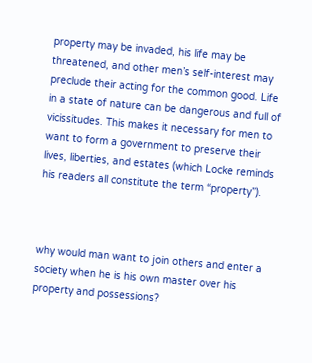property may be invaded, his life may be threatened, and other men’s self-interest may preclude their acting for the common good. Life in a state of nature can be dangerous and full of vicissitudes. This makes it necessary for men to want to form a government to preserve their lives, liberties, and estates (which Locke reminds his readers all constitute the term “property”).



why would man want to join others and enter a society when he is his own master over his property and possessions?